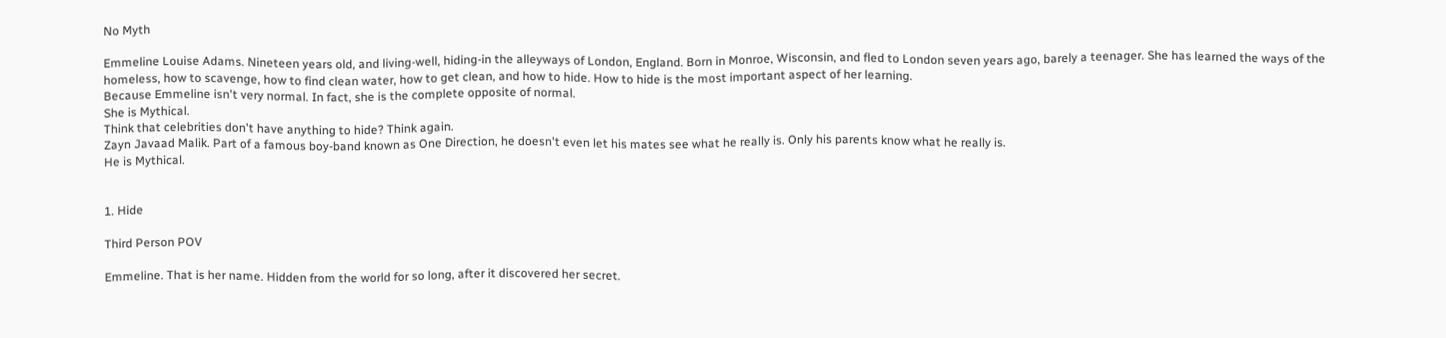No Myth

Emmeline Louise Adams. Nineteen years old, and living-well, hiding-in the alleyways of London, England. Born in Monroe, Wisconsin, and fled to London seven years ago, barely a teenager. She has learned the ways of the homeless, how to scavenge, how to find clean water, how to get clean, and how to hide. How to hide is the most important aspect of her learning.
Because Emmeline isn't very normal. In fact, she is the complete opposite of normal.
She is Mythical.
Think that celebrities don't have anything to hide? Think again.
Zayn Javaad Malik. Part of a famous boy-band known as One Direction, he doesn't even let his mates see what he really is. Only his parents know what he really is.
He is Mythical.


1. Hide

Third Person POV

Emmeline. That is her name. Hidden from the world for so long, after it discovered her secret.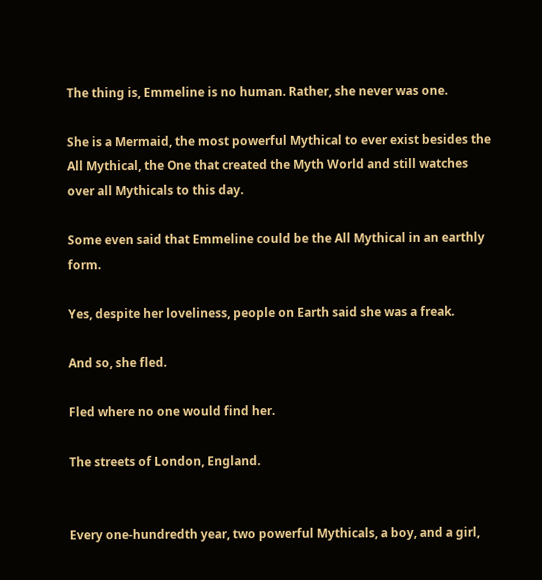The thing is, Emmeline is no human. Rather, she never was one.

She is a Mermaid, the most powerful Mythical to ever exist besides the All Mythical, the One that created the Myth World and still watches over all Mythicals to this day.

Some even said that Emmeline could be the All Mythical in an earthly form.

Yes, despite her loveliness, people on Earth said she was a freak.

And so, she fled.

Fled where no one would find her.

The streets of London, England.


Every one-hundredth year, two powerful Mythicals, a boy, and a girl,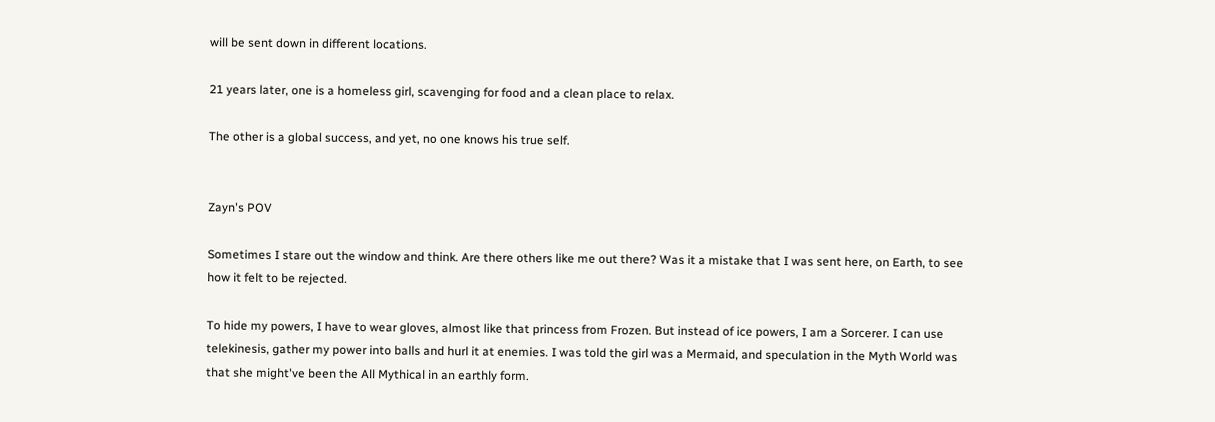will be sent down in different locations.

21 years later, one is a homeless girl, scavenging for food and a clean place to relax.

The other is a global success, and yet, no one knows his true self.


Zayn's POV

Sometimes I stare out the window and think. Are there others like me out there? Was it a mistake that I was sent here, on Earth, to see how it felt to be rejected.

To hide my powers, I have to wear gloves, almost like that princess from Frozen. But instead of ice powers, I am a Sorcerer. I can use telekinesis, gather my power into balls and hurl it at enemies. I was told the girl was a Mermaid, and speculation in the Myth World was that she might've been the All Mythical in an earthly form.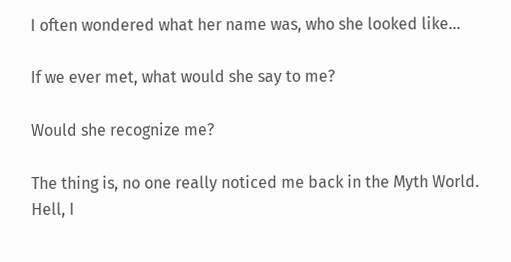I often wondered what her name was, who she looked like...

If we ever met, what would she say to me?

Would she recognize me?

The thing is, no one really noticed me back in the Myth World. Hell, I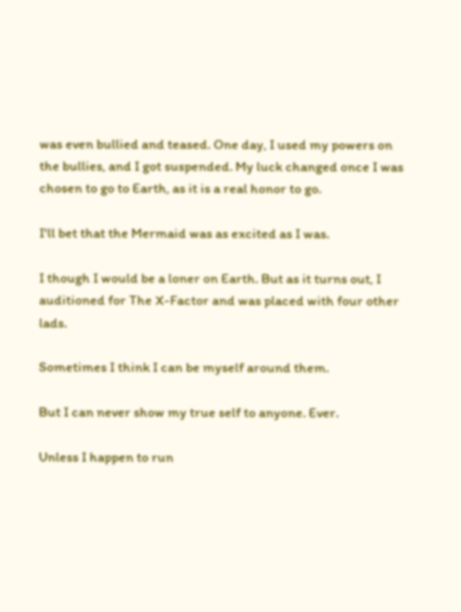was even bullied and teased. One day, I used my powers on the bullies, and I got suspended. My luck changed once I was chosen to go to Earth, as it is a real honor to go.

I'll bet that the Mermaid was as excited as I was.

I though I would be a loner on Earth. But as it turns out, I auditioned for The X-Factor and was placed with four other lads.

Sometimes I think I can be myself around them.

But I can never show my true self to anyone. Ever.

Unless I happen to run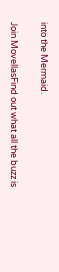into the Mermaid.

Join MovellasFind out what all the buzz is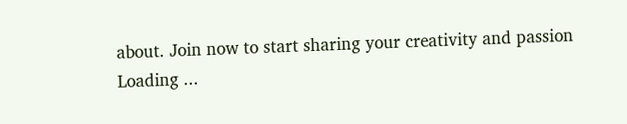about. Join now to start sharing your creativity and passion
Loading ...